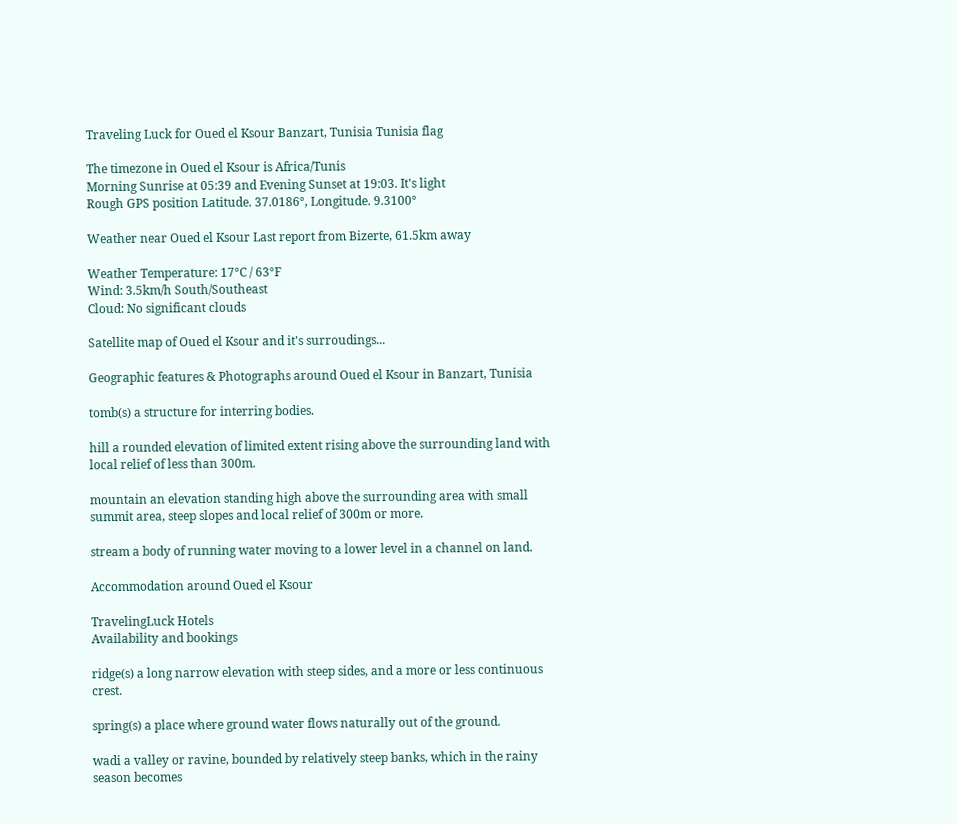Traveling Luck for Oued el Ksour Banzart, Tunisia Tunisia flag

The timezone in Oued el Ksour is Africa/Tunis
Morning Sunrise at 05:39 and Evening Sunset at 19:03. It's light
Rough GPS position Latitude. 37.0186°, Longitude. 9.3100°

Weather near Oued el Ksour Last report from Bizerte, 61.5km away

Weather Temperature: 17°C / 63°F
Wind: 3.5km/h South/Southeast
Cloud: No significant clouds

Satellite map of Oued el Ksour and it's surroudings...

Geographic features & Photographs around Oued el Ksour in Banzart, Tunisia

tomb(s) a structure for interring bodies.

hill a rounded elevation of limited extent rising above the surrounding land with local relief of less than 300m.

mountain an elevation standing high above the surrounding area with small summit area, steep slopes and local relief of 300m or more.

stream a body of running water moving to a lower level in a channel on land.

Accommodation around Oued el Ksour

TravelingLuck Hotels
Availability and bookings

ridge(s) a long narrow elevation with steep sides, and a more or less continuous crest.

spring(s) a place where ground water flows naturally out of the ground.

wadi a valley or ravine, bounded by relatively steep banks, which in the rainy season becomes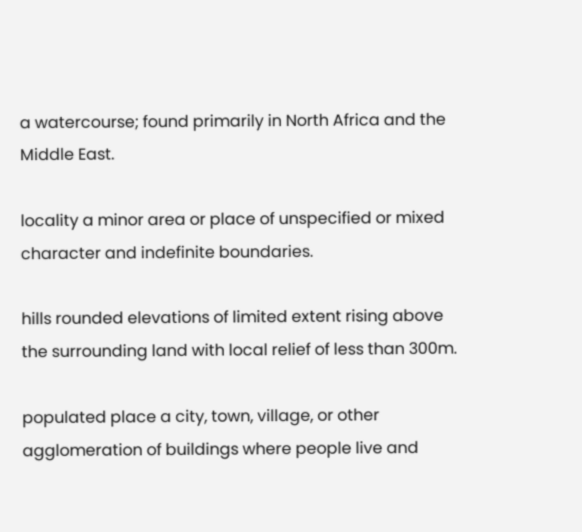a watercourse; found primarily in North Africa and the Middle East.

locality a minor area or place of unspecified or mixed character and indefinite boundaries.

hills rounded elevations of limited extent rising above the surrounding land with local relief of less than 300m.

populated place a city, town, village, or other agglomeration of buildings where people live and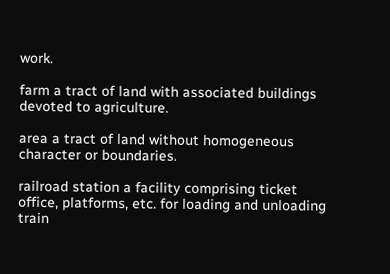work.

farm a tract of land with associated buildings devoted to agriculture.

area a tract of land without homogeneous character or boundaries.

railroad station a facility comprising ticket office, platforms, etc. for loading and unloading train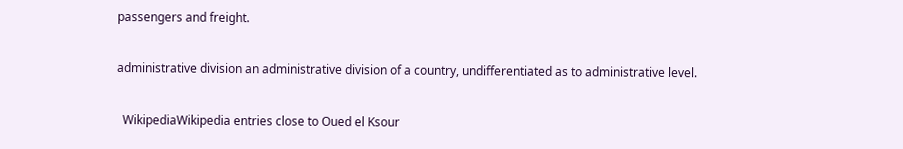passengers and freight.

administrative division an administrative division of a country, undifferentiated as to administrative level.

  WikipediaWikipedia entries close to Oued el Ksour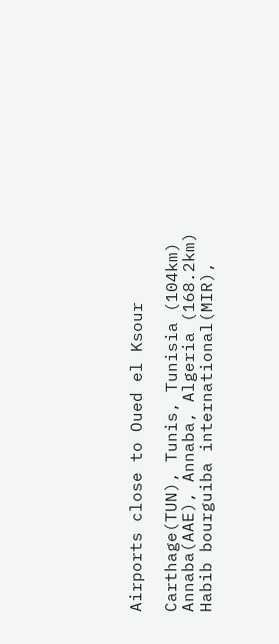Airports close to Oued el Ksour

Carthage(TUN), Tunis, Tunisia (104km)
Annaba(AAE), Annaba, Algeria (168.2km)
Habib bourguiba international(MIR),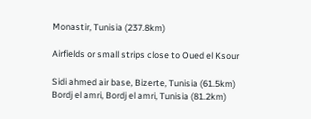Monastir, Tunisia (237.8km)

Airfields or small strips close to Oued el Ksour

Sidi ahmed air base, Bizerte, Tunisia (61.5km)
Bordj el amri, Bordj el amri, Tunisia (81.2km)